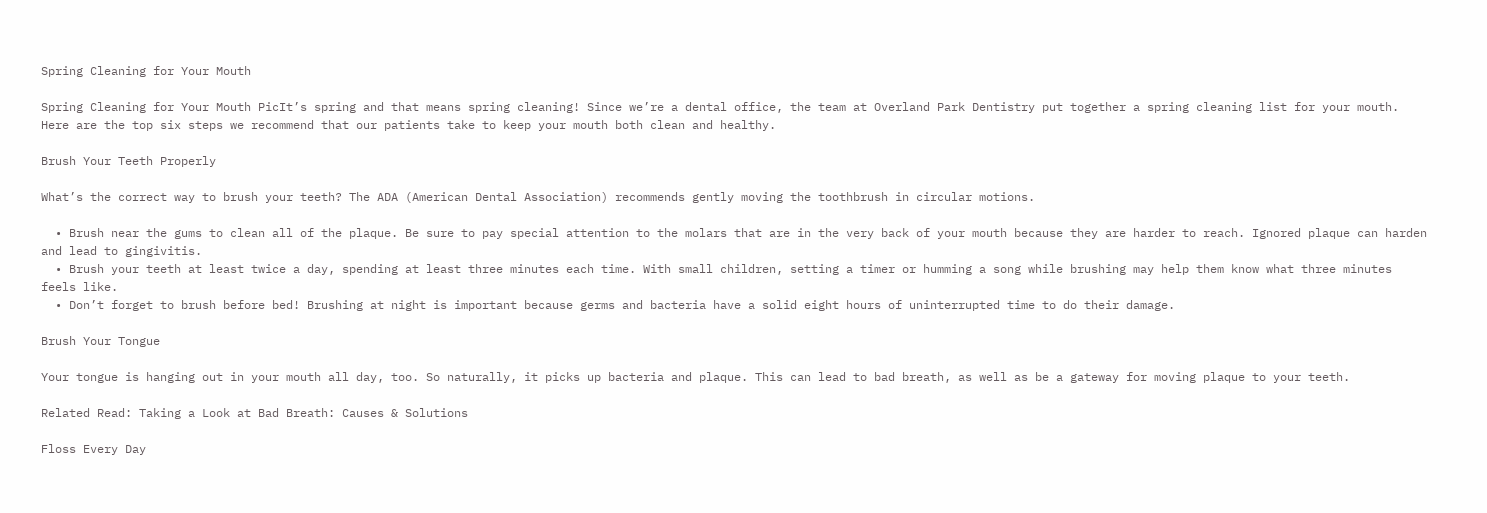Spring Cleaning for Your Mouth

Spring Cleaning for Your Mouth PicIt’s spring and that means spring cleaning! Since we’re a dental office, the team at Overland Park Dentistry put together a spring cleaning list for your mouth. Here are the top six steps we recommend that our patients take to keep your mouth both clean and healthy.

Brush Your Teeth Properly

What’s the correct way to brush your teeth? The ADA (American Dental Association) recommends gently moving the toothbrush in circular motions.

  • Brush near the gums to clean all of the plaque. Be sure to pay special attention to the molars that are in the very back of your mouth because they are harder to reach. Ignored plaque can harden and lead to gingivitis.
  • Brush your teeth at least twice a day, spending at least three minutes each time. With small children, setting a timer or humming a song while brushing may help them know what three minutes feels like.
  • Don’t forget to brush before bed! Brushing at night is important because germs and bacteria have a solid eight hours of uninterrupted time to do their damage.

Brush Your Tongue

Your tongue is hanging out in your mouth all day, too. So naturally, it picks up bacteria and plaque. This can lead to bad breath, as well as be a gateway for moving plaque to your teeth.

Related Read: Taking a Look at Bad Breath: Causes & Solutions

Floss Every Day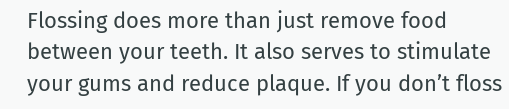Flossing does more than just remove food between your teeth. It also serves to stimulate your gums and reduce plaque. If you don’t floss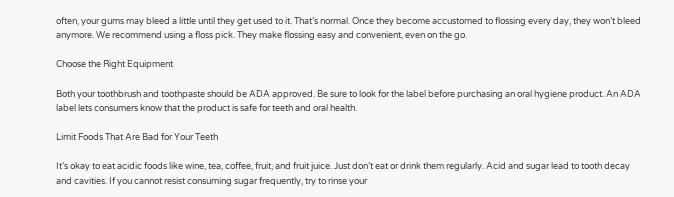often, your gums may bleed a little until they get used to it. That’s normal. Once they become accustomed to flossing every day, they won’t bleed anymore. We recommend using a floss pick. They make flossing easy and convenient, even on the go.

Choose the Right Equipment

Both your toothbrush and toothpaste should be ADA approved. Be sure to look for the label before purchasing an oral hygiene product. An ADA label lets consumers know that the product is safe for teeth and oral health.

Limit Foods That Are Bad for Your Teeth

It’s okay to eat acidic foods like wine, tea, coffee, fruit, and fruit juice. Just don’t eat or drink them regularly. Acid and sugar lead to tooth decay and cavities. If you cannot resist consuming sugar frequently, try to rinse your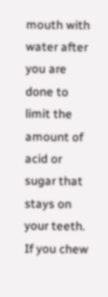mouth with water after you are done to limit the amount of acid or sugar that stays on your teeth. If you chew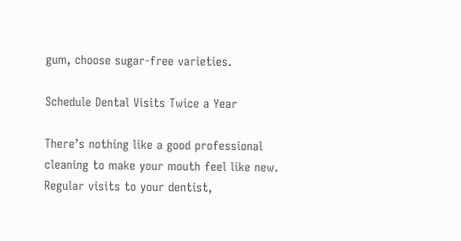gum, choose sugar-free varieties.

Schedule Dental Visits Twice a Year

There’s nothing like a good professional cleaning to make your mouth feel like new. Regular visits to your dentist,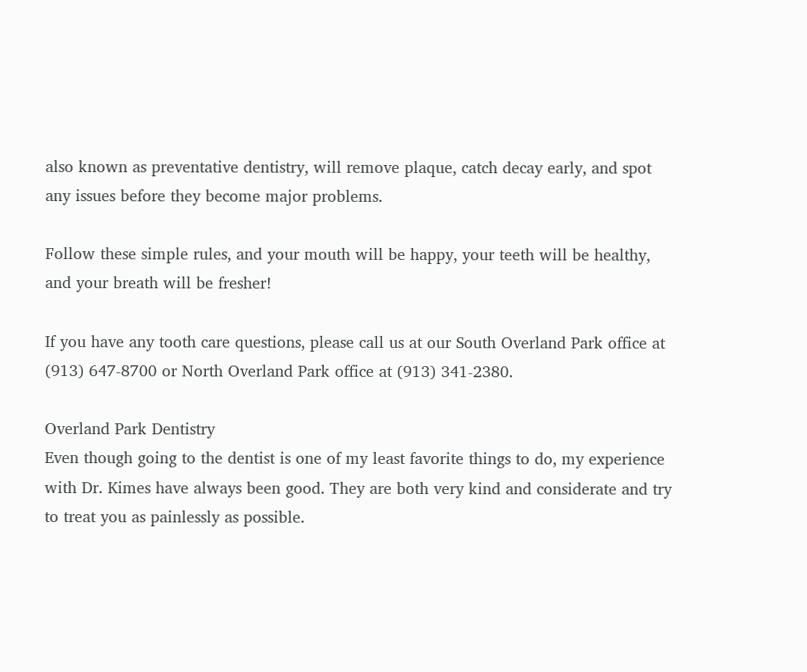also known as preventative dentistry, will remove plaque, catch decay early, and spot any issues before they become major problems.

Follow these simple rules, and your mouth will be happy, your teeth will be healthy, and your breath will be fresher!

If you have any tooth care questions, please call us at our South Overland Park office at (913) 647-8700 or North Overland Park office at (913) 341-2380.

Overland Park Dentistry
Even though going to the dentist is one of my least favorite things to do, my experience with Dr. Kimes have always been good. They are both very kind and considerate and try to treat you as painlessly as possible.